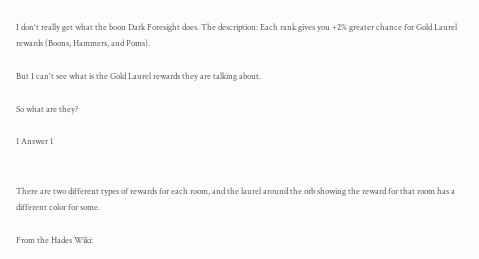I don't really get what the boon Dark Foresight does. The description: Each rank gives you +2% greater chance for Gold Laurel rewards (Boons, Hammers, and Poms).

But I can't see what is the Gold Laurel rewards they are talking about.

So what are they?

1 Answer 1


There are two different types of rewards for each room, and the laurel around the orb showing the reward for that room has a different color for some.

From the Hades Wiki: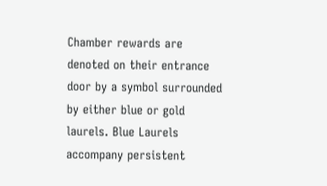Chamber rewards are denoted on their entrance door by a symbol surrounded by either blue or gold laurels. Blue Laurels accompany persistent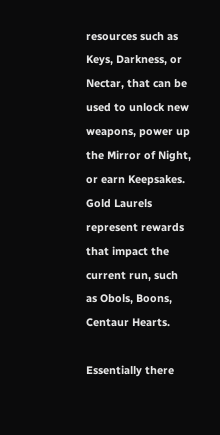resources such as Keys, Darkness, or Nectar, that can be used to unlock new weapons, power up the Mirror of Night, or earn Keepsakes. Gold Laurels represent rewards that impact the current run, such as Obols, Boons, Centaur Hearts.

Essentially there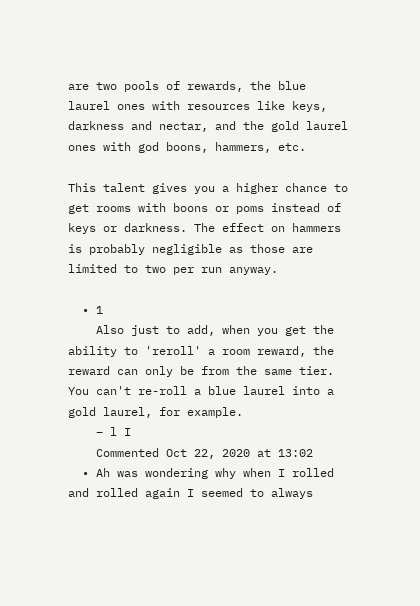are two pools of rewards, the blue laurel ones with resources like keys, darkness and nectar, and the gold laurel ones with god boons, hammers, etc.

This talent gives you a higher chance to get rooms with boons or poms instead of keys or darkness. The effect on hammers is probably negligible as those are limited to two per run anyway.

  • 1
    Also just to add, when you get the ability to 'reroll' a room reward, the reward can only be from the same tier. You can't re-roll a blue laurel into a gold laurel, for example.
    – l I
    Commented Oct 22, 2020 at 13:02
  • Ah was wondering why when I rolled and rolled again I seemed to always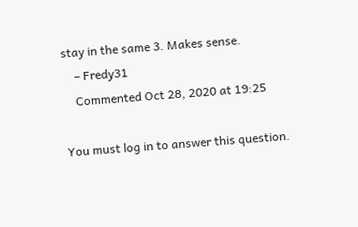stay in the same 3. Makes sense.
    – Fredy31
    Commented Oct 28, 2020 at 19:25

You must log in to answer this question.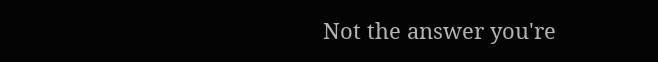Not the answer you're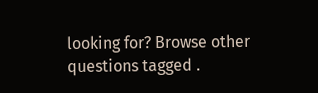looking for? Browse other questions tagged .